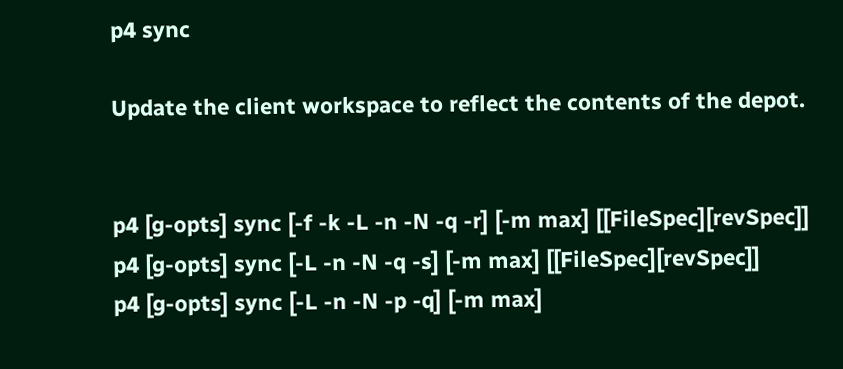p4 sync

Update the client workspace to reflect the contents of the depot.


p4 [g-opts] sync [-f -k -L -n -N -q -r] [-m max] [[FileSpec][revSpec]]
p4 [g-opts] sync [-L -n -N -q -s] [-m max] [[FileSpec][revSpec]]
p4 [g-opts] sync [-L -n -N -p -q] [-m max]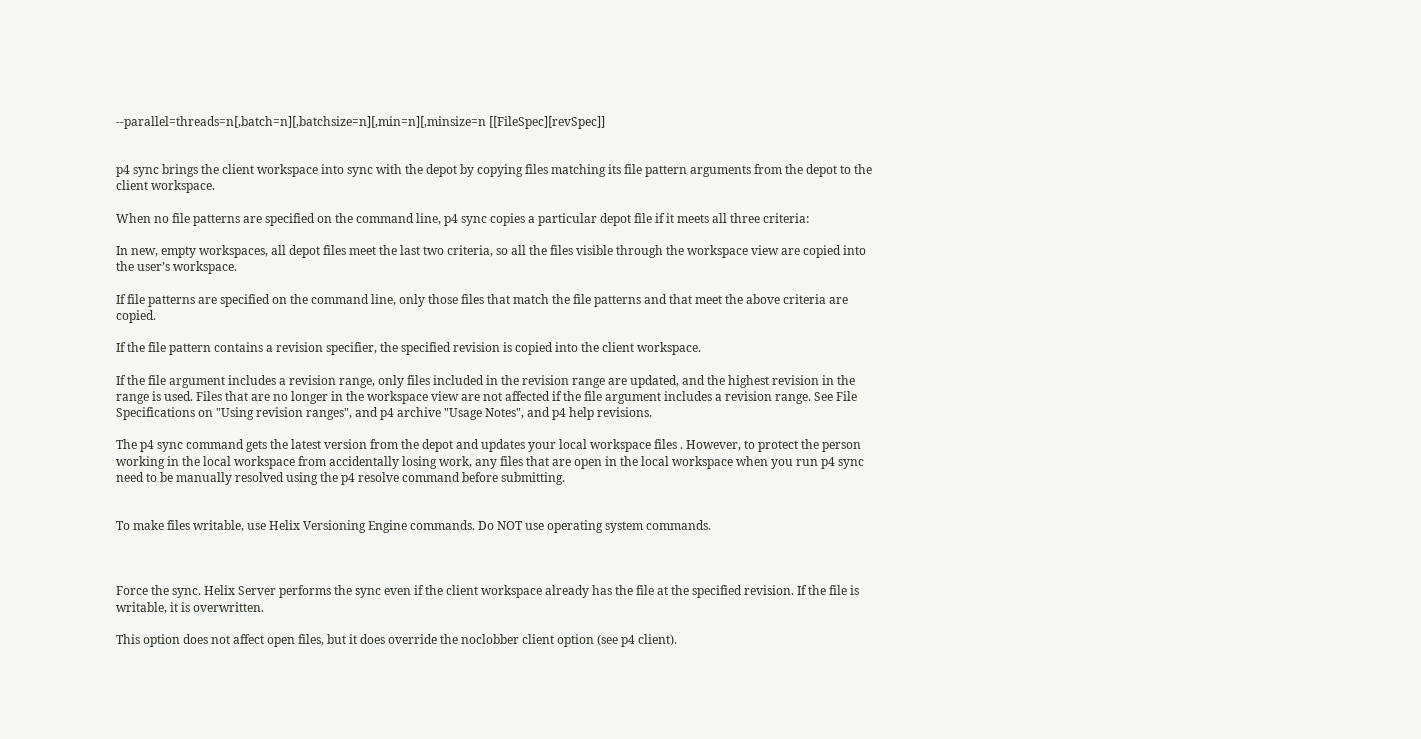--parallel=threads=n[,batch=n][,batchsize=n][,min=n][,minsize=n [[FileSpec][revSpec]]


p4 sync brings the client workspace into sync with the depot by copying files matching its file pattern arguments from the depot to the client workspace.

When no file patterns are specified on the command line, p4 sync copies a particular depot file if it meets all three criteria:

In new, empty workspaces, all depot files meet the last two criteria, so all the files visible through the workspace view are copied into the user’s workspace.

If file patterns are specified on the command line, only those files that match the file patterns and that meet the above criteria are copied.

If the file pattern contains a revision specifier, the specified revision is copied into the client workspace.

If the file argument includes a revision range, only files included in the revision range are updated, and the highest revision in the range is used. Files that are no longer in the workspace view are not affected if the file argument includes a revision range. See File Specifications on "Using revision ranges", and p4 archive "Usage Notes", and p4 help revisions.

The p4 sync command gets the latest version from the depot and updates your local workspace files . However, to protect the person working in the local workspace from accidentally losing work, any files that are open in the local workspace when you run p4 sync need to be manually resolved using the p4 resolve command before submitting.


To make files writable, use Helix Versioning Engine commands. Do NOT use operating system commands.



Force the sync. Helix Server performs the sync even if the client workspace already has the file at the specified revision. If the file is writable, it is overwritten.

This option does not affect open files, but it does override the noclobber client option (see p4 client).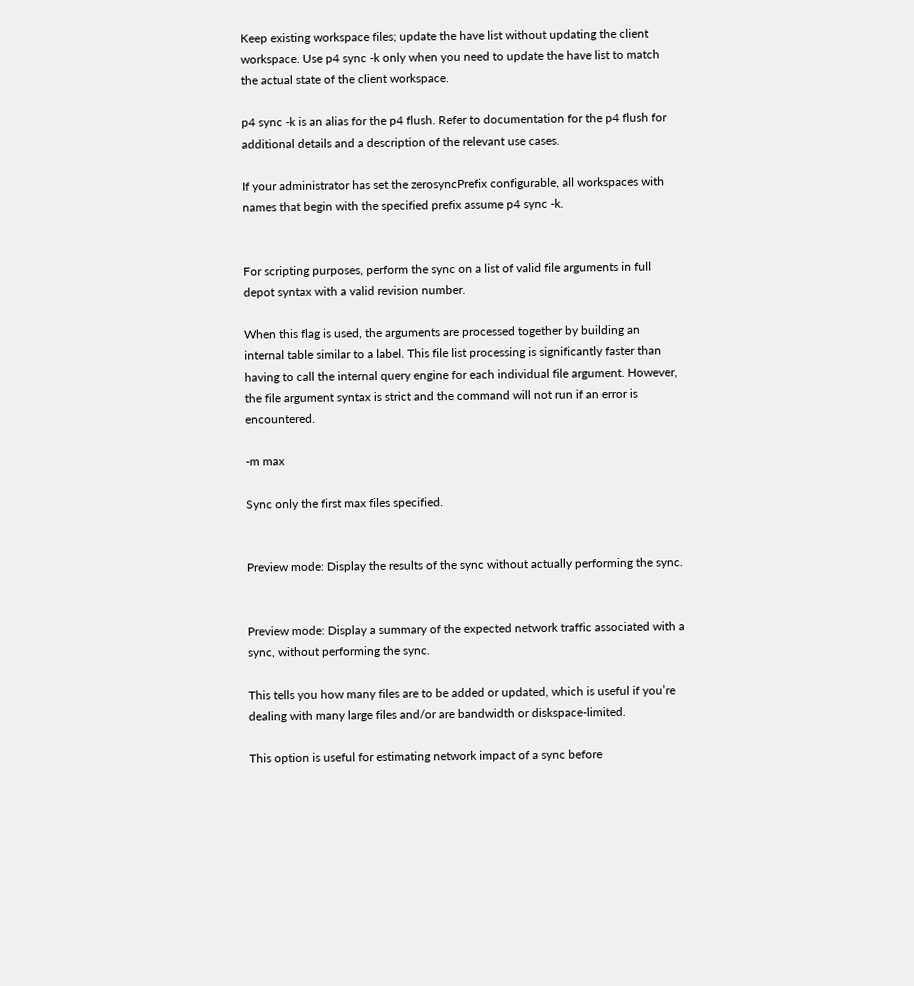Keep existing workspace files; update the have list without updating the client workspace. Use p4 sync -k only when you need to update the have list to match the actual state of the client workspace.

p4 sync -k is an alias for the p4 flush. Refer to documentation for the p4 flush for additional details and a description of the relevant use cases.

If your administrator has set the zerosyncPrefix configurable, all workspaces with names that begin with the specified prefix assume p4 sync -k.


For scripting purposes, perform the sync on a list of valid file arguments in full depot syntax with a valid revision number.

When this flag is used, the arguments are processed together by building an internal table similar to a label. This file list processing is significantly faster than having to call the internal query engine for each individual file argument. However, the file argument syntax is strict and the command will not run if an error is encountered.

-m max

Sync only the first max files specified.


Preview mode: Display the results of the sync without actually performing the sync.


Preview mode: Display a summary of the expected network traffic associated with a sync, without performing the sync.

This tells you how many files are to be added or updated, which is useful if you’re dealing with many large files and/or are bandwidth or diskspace-limited.

This option is useful for estimating network impact of a sync before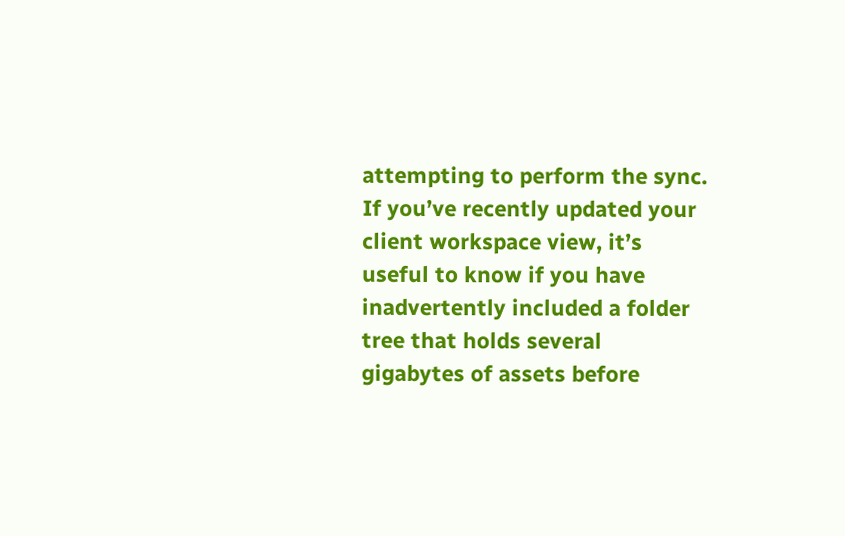attempting to perform the sync. If you’ve recently updated your client workspace view, it’s useful to know if you have inadvertently included a folder tree that holds several gigabytes of assets before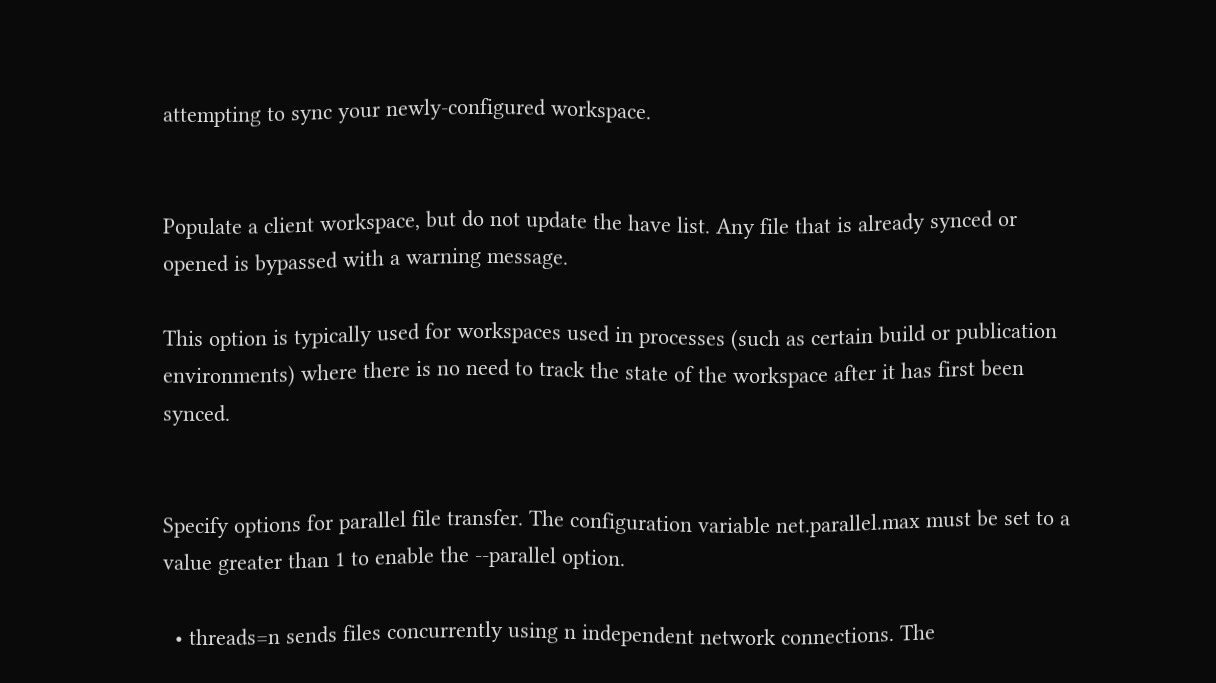attempting to sync your newly-configured workspace.


Populate a client workspace, but do not update the have list. Any file that is already synced or opened is bypassed with a warning message.

This option is typically used for workspaces used in processes (such as certain build or publication environments) where there is no need to track the state of the workspace after it has first been synced.


Specify options for parallel file transfer. The configuration variable net.parallel.max must be set to a value greater than 1 to enable the --parallel option.

  • threads=n sends files concurrently using n independent network connections. The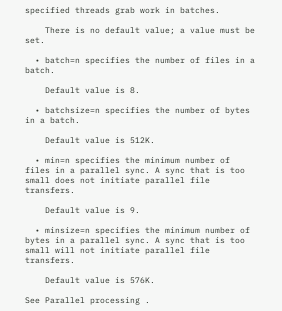specified threads grab work in batches.

    There is no default value; a value must be set.

  • batch=n specifies the number of files in a batch.

    Default value is 8.

  • batchsize=n specifies the number of bytes in a batch.

    Default value is 512K.

  • min=n specifies the minimum number of files in a parallel sync. A sync that is too small does not initiate parallel file transfers.

    Default value is 9.

  • minsize=n specifies the minimum number of bytes in a parallel sync. A sync that is too small will not initiate parallel file transfers.

    Default value is 576K.

See Parallel processing .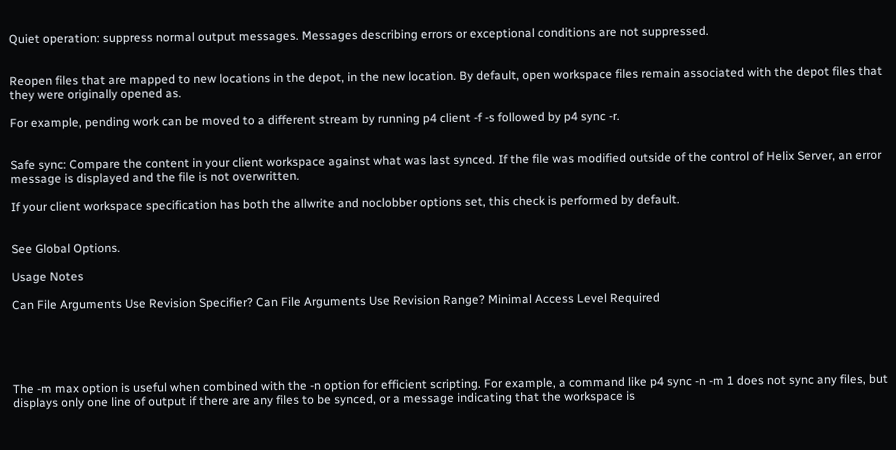Quiet operation: suppress normal output messages. Messages describing errors or exceptional conditions are not suppressed.


Reopen files that are mapped to new locations in the depot, in the new location. By default, open workspace files remain associated with the depot files that they were originally opened as.

For example, pending work can be moved to a different stream by running p4 client -f -s followed by p4 sync -r.


Safe sync: Compare the content in your client workspace against what was last synced. If the file was modified outside of the control of Helix Server, an error message is displayed and the file is not overwritten.

If your client workspace specification has both the allwrite and noclobber options set, this check is performed by default.


See Global Options.

Usage Notes

Can File Arguments Use Revision Specifier? Can File Arguments Use Revision Range? Minimal Access Level Required





The -m max option is useful when combined with the -n option for efficient scripting. For example, a command like p4 sync -n -m 1 does not sync any files, but displays only one line of output if there are any files to be synced, or a message indicating that the workspace is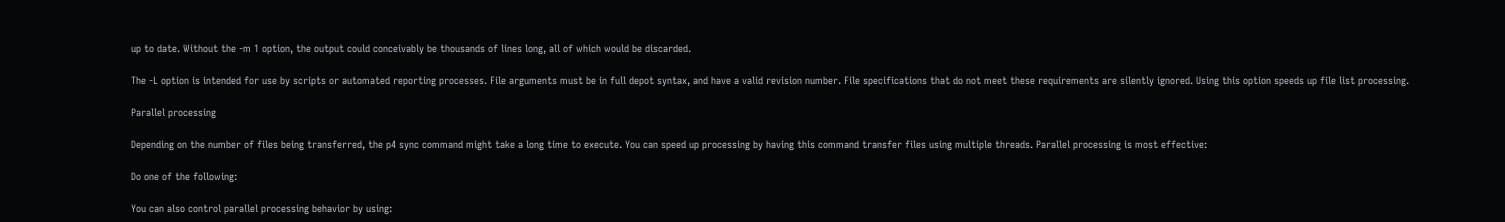up to date. Without the -m 1 option, the output could conceivably be thousands of lines long, all of which would be discarded.

The -L option is intended for use by scripts or automated reporting processes. File arguments must be in full depot syntax, and have a valid revision number. File specifications that do not meet these requirements are silently ignored. Using this option speeds up file list processing.

Parallel processing

Depending on the number of files being transferred, the p4 sync command might take a long time to execute. You can speed up processing by having this command transfer files using multiple threads. Parallel processing is most effective:

Do one of the following:

You can also control parallel processing behavior by using: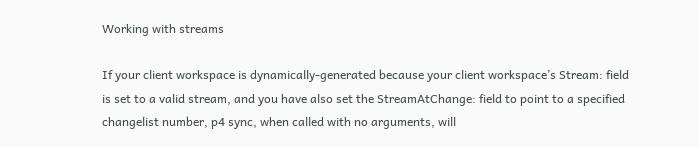Working with streams

If your client workspace is dynamically-generated because your client workspace’s Stream: field is set to a valid stream, and you have also set the StreamAtChange: field to point to a specified changelist number, p4 sync, when called with no arguments, will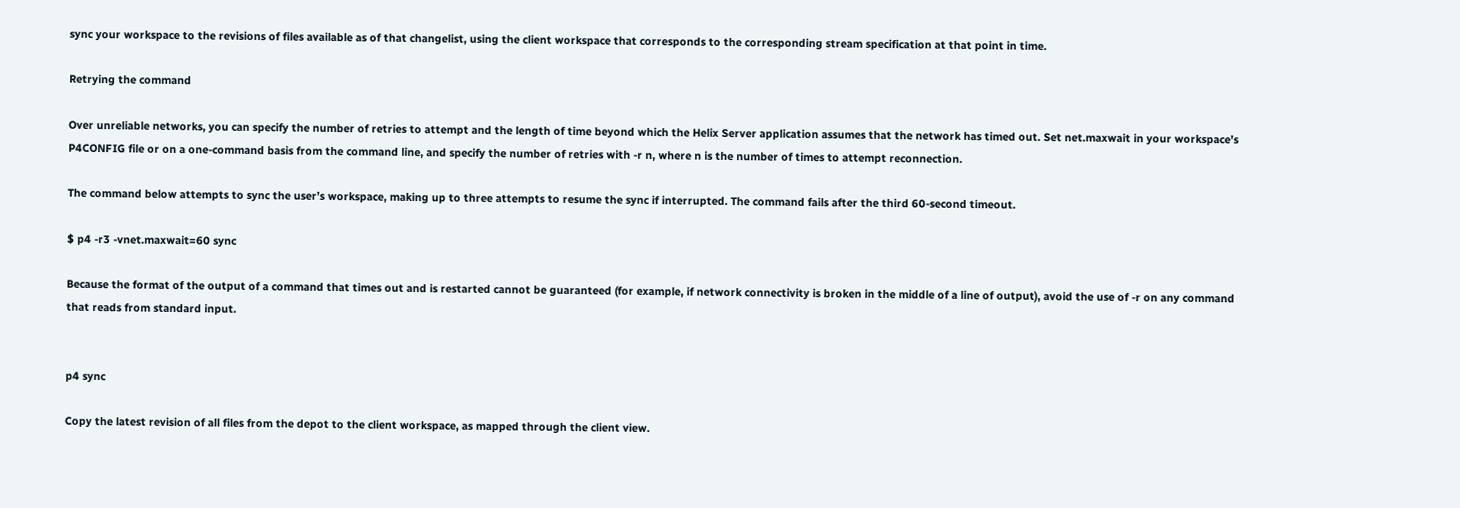sync your workspace to the revisions of files available as of that changelist, using the client workspace that corresponds to the corresponding stream specification at that point in time.

Retrying the command

Over unreliable networks, you can specify the number of retries to attempt and the length of time beyond which the Helix Server application assumes that the network has timed out. Set net.maxwait in your workspace’s P4CONFIG file or on a one-command basis from the command line, and specify the number of retries with -r n, where n is the number of times to attempt reconnection.

The command below attempts to sync the user’s workspace, making up to three attempts to resume the sync if interrupted. The command fails after the third 60-second timeout.

$ p4 -r3 -vnet.maxwait=60 sync

Because the format of the output of a command that times out and is restarted cannot be guaranteed (for example, if network connectivity is broken in the middle of a line of output), avoid the use of -r on any command that reads from standard input.


p4 sync

Copy the latest revision of all files from the depot to the client workspace, as mapped through the client view.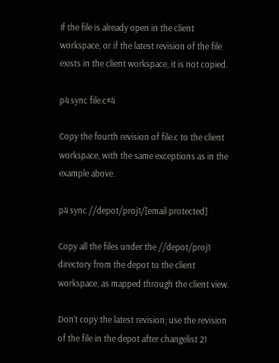If the file is already open in the client workspace, or if the latest revision of the file exists in the client workspace, it is not copied.

p4 sync file.c#4

Copy the fourth revision of file.c to the client workspace, with the same exceptions as in the example above.

p4 sync //depot/proj1/[email protected]

Copy all the files under the //depot/proj1 directory from the depot to the client workspace, as mapped through the client view.

Don’t copy the latest revision; use the revision of the file in the depot after changelist 21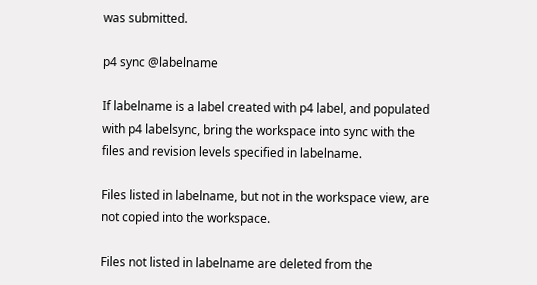was submitted.

p4 sync @labelname

If labelname is a label created with p4 label, and populated with p4 labelsync, bring the workspace into sync with the files and revision levels specified in labelname.

Files listed in labelname, but not in the workspace view, are not copied into the workspace.

Files not listed in labelname are deleted from the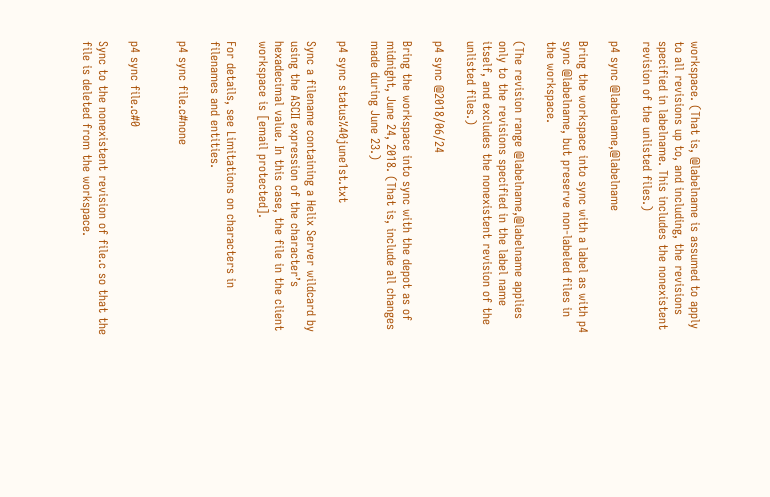workspace. (That is, @labelname is assumed to apply to all revisions up to, and including, the revisions specified in labelname. This includes the nonexistent revision of the unlisted files.)

p4 sync @labelname,@labelname

Bring the workspace into sync with a label as with p4 sync @labelname, but preserve non-labeled files in the workspace.

(The revision range @labelname,@labelname applies only to the revisions specified in the label name itself, and excludes the nonexistent revision of the unlisted files.)

p4 sync @2018/06/24

Bring the workspace into sync with the depot as of midnight, June 24, 2018. (That is, include all changes made during June 23.)

p4 sync status%40june1st.txt

Sync a filename containing a Helix Server wildcard by using the ASCII expression of the character’s hexadecimal value. In this case, the file in the client workspace is [email protected].

For details, see Limitations on characters in filenames and entities.

p4 sync file.c#none


p4 sync file.c#0

Sync to the nonexistent revision of file.c so that the file is deleted from the workspace.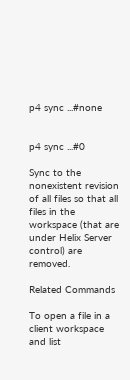p4 sync ...#none


p4 sync ...#0

Sync to the nonexistent revision of all files so that all files in the workspace (that are under Helix Server control) are removed.

Related Commands

To open a file in a client workspace and list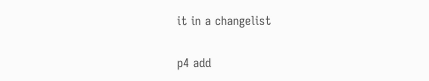it in a changelist

p4 add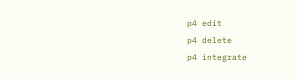p4 edit
p4 delete
p4 integrate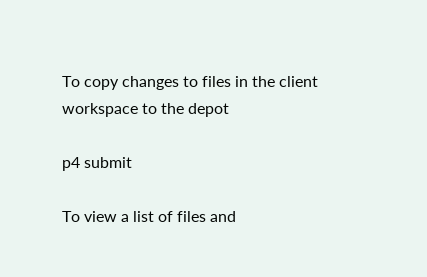To copy changes to files in the client workspace to the depot

p4 submit

To view a list of files and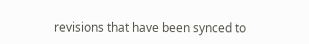revisions that have been synced to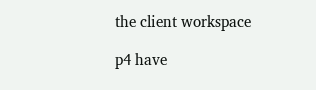the client workspace

p4 have